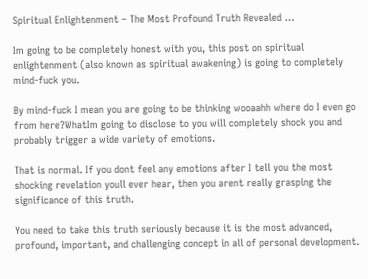Spiritual Enlightenment – The Most Profound Truth Revealed …

Im going to be completely honest with you, this post on spiritual enlightenment (also known as spiritual awakening) is going to completely mind-fuck you.

By mind-fuck I mean you are going to be thinking wooaahh where do I even go from here?WhatIm going to disclose to you will completely shock you and probably trigger a wide variety of emotions.

That is normal. If you dont feel any emotions after I tell you the most shocking revelation youll ever hear, then you arent really grasping the significance of this truth.

You need to take this truth seriously because it is the most advanced, profound, important, and challenging concept in all of personal development.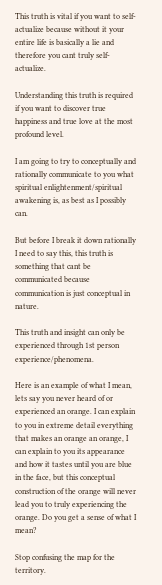This truth is vital if you want to self-actualize because without it your entire life is basically a lie and therefore you cant truly self-actualize.

Understanding this truth is required if you want to discover true happiness and true love at the most profound level.

I am going to try to conceptually and rationally communicate to you what spiritual enlightenment/spiritual awakening is, as best as I possibly can.

But before I break it down rationally I need to say this, this truth is something that cant be communicated because communication is just conceptual in nature.

This truth and insight can only be experienced through 1st person experience/phenomena.

Here is an example of what I mean, lets say you never heard of or experienced an orange. I can explain to you in extreme detail everything that makes an orange an orange, I can explain to you its appearance and how it tastes until you are blue in the face, but this conceptual construction of the orange will never lead you to truly experiencing the orange. Do you get a sense of what I mean?

Stop confusing the map for the territory.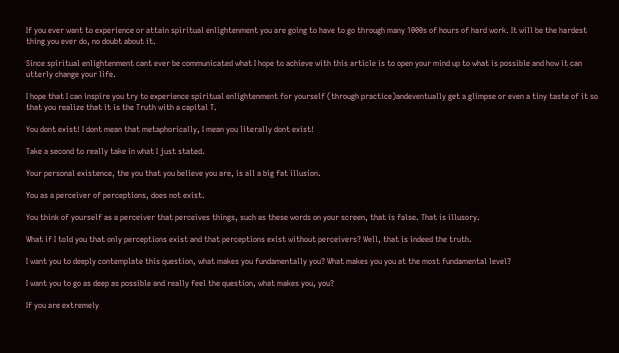If you ever want to experience or attain spiritual enlightenment you are going to have to go through many 1000s of hours of hard work. It will be the hardest thing you ever do, no doubt about it.

Since spiritual enlightenment cant ever be communicated what I hope to achieve with this article is to open your mind up to what is possible and how it can utterly change your life.

I hope that I can inspire you try to experience spiritual enlightenment for yourself (through practice)andeventually get a glimpse or even a tiny taste of it so that you realize that it is the Truth with a capital T.

You dont exist! I dont mean that metaphorically, I mean you literally dont exist!

Take a second to really take in what I just stated.

Your personal existence, the you that you believe you are, is all a big fat illusion.

You as a perceiver of perceptions, does not exist.

You think of yourself as a perceiver that perceives things, such as these words on your screen, that is false. That is illusory.

What if I told you that only perceptions exist and that perceptions exist without perceivers? Well, that is indeed the truth.

I want you to deeply contemplate this question, what makes you fundamentally you? What makes you you at the most fundamental level?

I want you to go as deep as possible and really feel the question, what makes you, you?

If you are extremely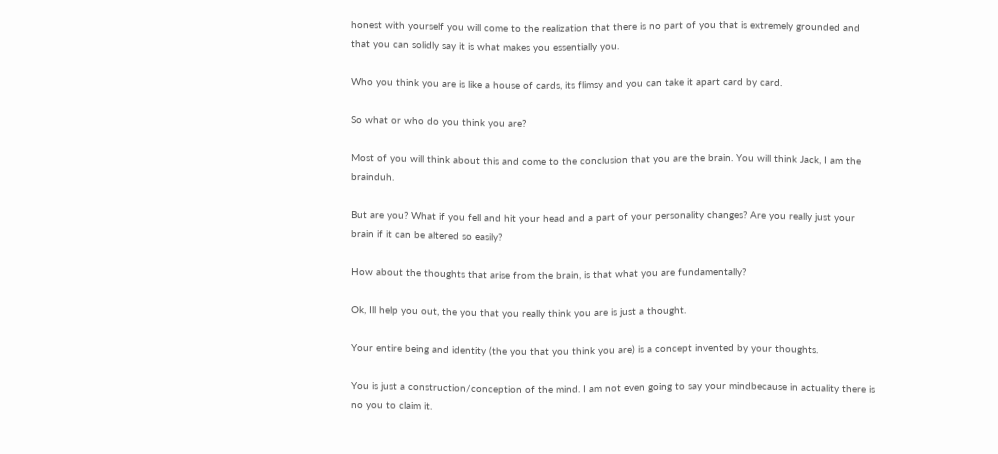honest with yourself you will come to the realization that there is no part of you that is extremely grounded and that you can solidly say it is what makes you essentially you.

Who you think you are is like a house of cards, its flimsy and you can take it apart card by card.

So what or who do you think you are?

Most of you will think about this and come to the conclusion that you are the brain. You will think Jack, I am the brainduh.

But are you? What if you fell and hit your head and a part of your personality changes? Are you really just your brain if it can be altered so easily?

How about the thoughts that arise from the brain, is that what you are fundamentally?

Ok, Ill help you out, the you that you really think you are is just a thought.

Your entire being and identity (the you that you think you are) is a concept invented by your thoughts.

You is just a construction/conception of the mind. I am not even going to say your mindbecause in actuality there is no you to claim it.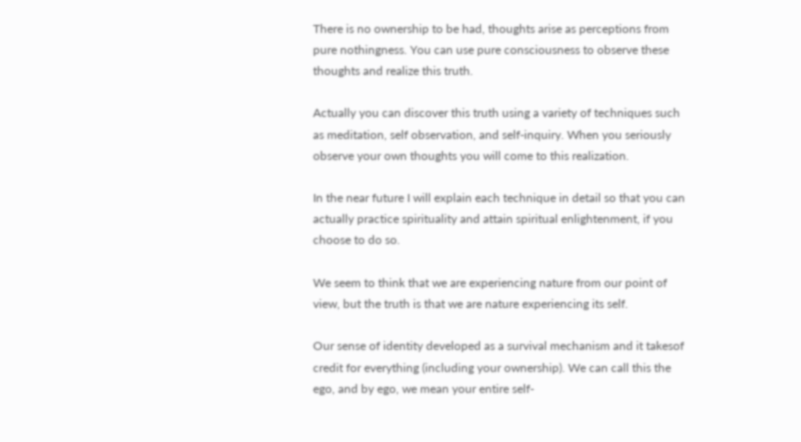There is no ownership to be had, thoughts arise as perceptions from pure nothingness. You can use pure consciousness to observe these thoughts and realize this truth.

Actually you can discover this truth using a variety of techniques such as meditation, self observation, and self-inquiry. When you seriously observe your own thoughts you will come to this realization.

In the near future I will explain each technique in detail so that you can actually practice spirituality and attain spiritual enlightenment, if you choose to do so.

We seem to think that we are experiencing nature from our point of view, but the truth is that we are nature experiencing its self.

Our sense of identity developed as a survival mechanism and it takesof credit for everything (including your ownership). We can call this the ego, and by ego, we mean your entire self-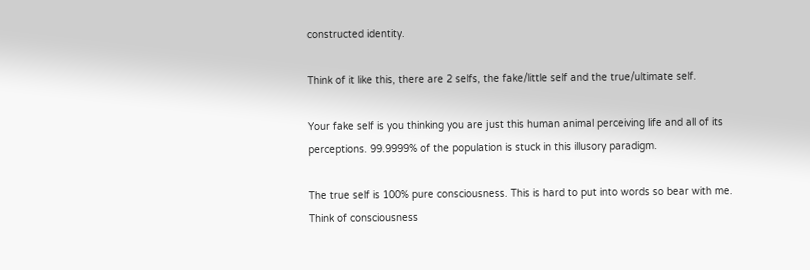constructed identity.

Think of it like this, there are 2 selfs, the fake/little self and the true/ultimate self.

Your fake self is you thinking you are just this human animal perceiving life and all of its perceptions. 99.9999% of the population is stuck in this illusory paradigm.

The true self is 100% pure consciousness. This is hard to put into words so bear with me. Think of consciousness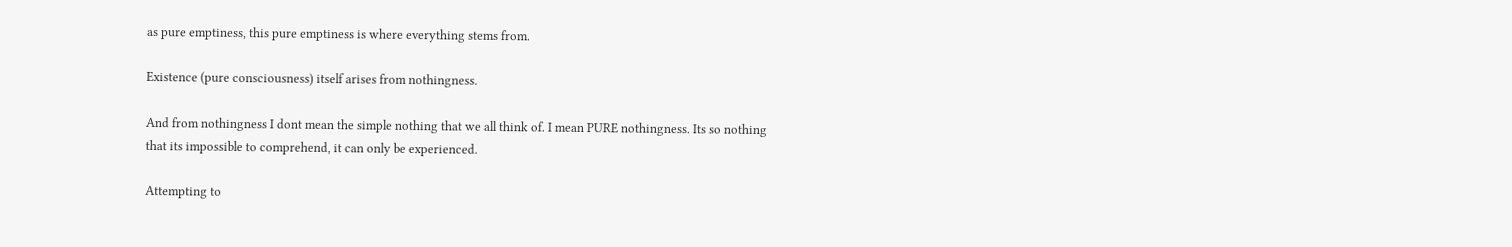as pure emptiness, this pure emptiness is where everything stems from.

Existence (pure consciousness) itself arises from nothingness.

And from nothingness I dont mean the simple nothing that we all think of. I mean PURE nothingness. Its so nothing that its impossible to comprehend, it can only be experienced.

Attempting to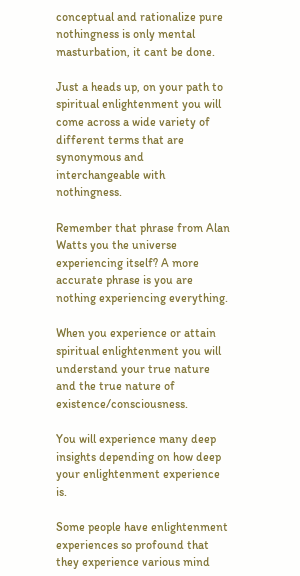conceptual and rationalize pure nothingness is only mental masturbation, it cant be done.

Just a heads up, on your path to spiritual enlightenment you will come across a wide variety of different terms that are synonymous and interchangeable with nothingness.

Remember that phrase from Alan Watts you the universe experiencing itself? A more accurate phrase is you are nothing experiencing everything.

When you experience or attain spiritual enlightenment you will understand your true nature and the true nature of existence/consciousness.

You will experience many deep insights depending on how deep your enlightenment experience is.

Some people have enlightenment experiences so profound that they experience various mind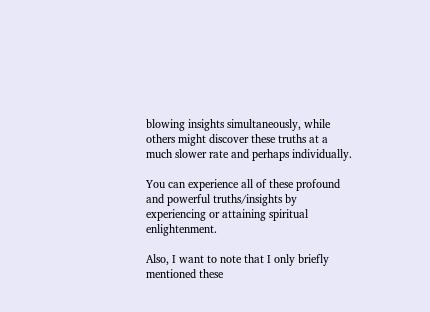blowing insights simultaneously, while others might discover these truths at a much slower rate and perhaps individually.

You can experience all of these profound and powerful truths/insights by experiencing or attaining spiritual enlightenment.

Also, I want to note that I only briefly mentioned these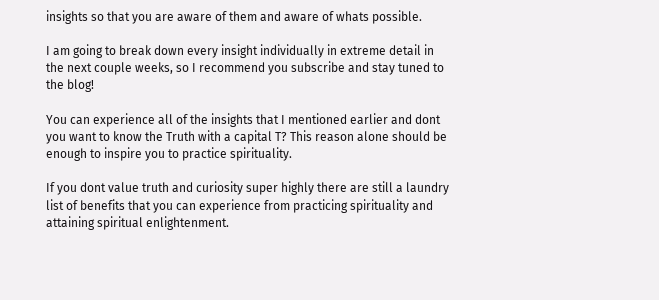insights so that you are aware of them and aware of whats possible.

I am going to break down every insight individually in extreme detail in the next couple weeks, so I recommend you subscribe and stay tuned to the blog!

You can experience all of the insights that I mentioned earlier and dont you want to know the Truth with a capital T? This reason alone should be enough to inspire you to practice spirituality.

If you dont value truth and curiosity super highly there are still a laundry list of benefits that you can experience from practicing spirituality and attaining spiritual enlightenment.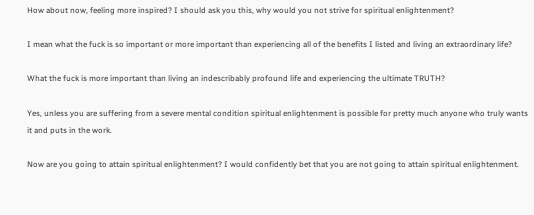How about now, feeling more inspired? I should ask you this, why would you not strive for spiritual enlightenment?

I mean what the fuck is so important or more important than experiencing all of the benefits I listed and living an extraordinary life?

What the fuck is more important than living an indescribably profound life and experiencing the ultimate TRUTH?

Yes, unless you are suffering from a severe mental condition spiritual enlightenment is possible for pretty much anyone who truly wants it and puts in the work.

Now are you going to attain spiritual enlightenment? I would confidently bet that you are not going to attain spiritual enlightenment.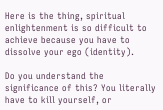Here is the thing, spiritual enlightenment is so difficult to achieve because you have to dissolve your ego (identity).

Do you understand the significance of this? You literally have to kill yourself, or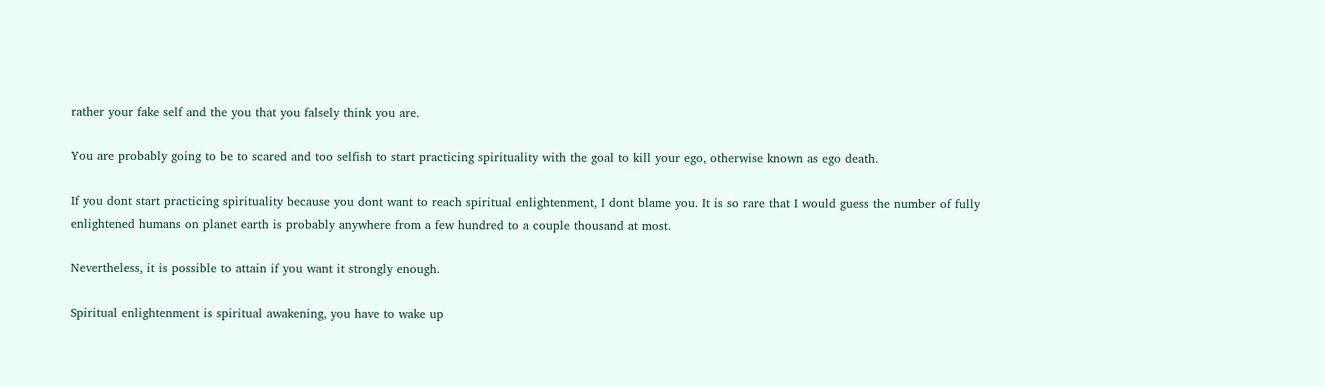rather your fake self and the you that you falsely think you are.

You are probably going to be to scared and too selfish to start practicing spirituality with the goal to kill your ego, otherwise known as ego death.

If you dont start practicing spirituality because you dont want to reach spiritual enlightenment, I dont blame you. It is so rare that I would guess the number of fully enlightened humans on planet earth is probably anywhere from a few hundred to a couple thousand at most.

Nevertheless, it is possible to attain if you want it strongly enough.

Spiritual enlightenment is spiritual awakening, you have to wake up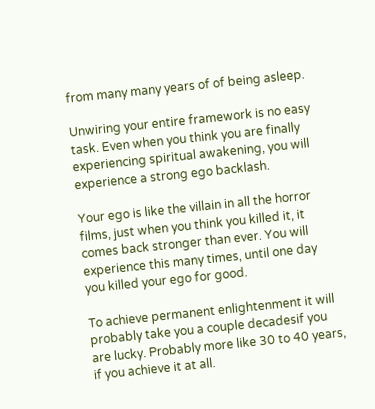from many many years of of being asleep.

Unwiring your entire framework is no easy task. Even when you think you are finally experiencing spiritual awakening, you will experience a strong ego backlash.

Your ego is like the villain in all the horror films, just when you think you killed it, it comes back stronger than ever. You will experience this many times, until one day you killed your ego for good.

To achieve permanent enlightenment it will probably take you a couple decadesif you are lucky. Probably more like 30 to 40 years, if you achieve it at all.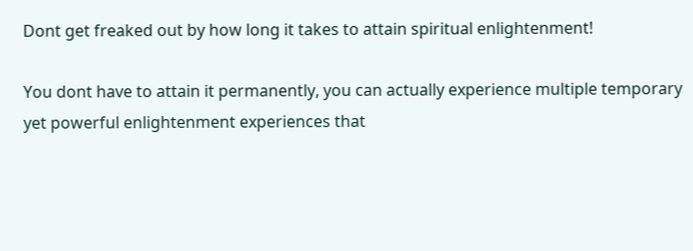Dont get freaked out by how long it takes to attain spiritual enlightenment!

You dont have to attain it permanently, you can actually experience multiple temporary yet powerful enlightenment experiences that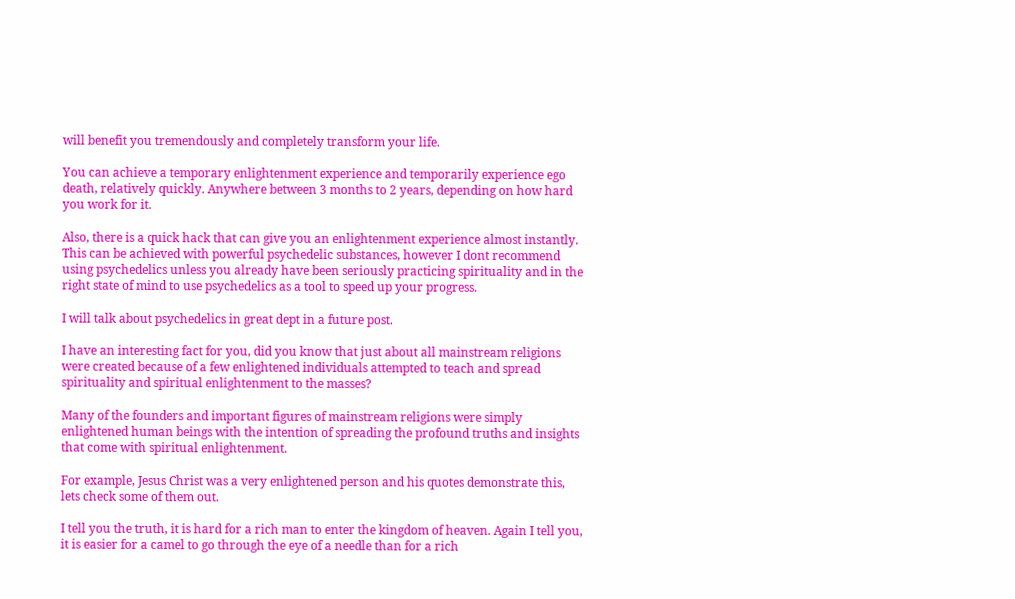will benefit you tremendously and completely transform your life.

You can achieve a temporary enlightenment experience and temporarily experience ego death, relatively quickly. Anywhere between 3 months to 2 years, depending on how hard you work for it.

Also, there is a quick hack that can give you an enlightenment experience almost instantly. This can be achieved with powerful psychedelic substances, however I dont recommend using psychedelics unless you already have been seriously practicing spirituality and in the right state of mind to use psychedelics as a tool to speed up your progress.

I will talk about psychedelics in great dept in a future post.

I have an interesting fact for you, did you know that just about all mainstream religions were created because of a few enlightened individuals attempted to teach and spread spirituality and spiritual enlightenment to the masses?

Many of the founders and important figures of mainstream religions were simply enlightened human beings with the intention of spreading the profound truths and insights that come with spiritual enlightenment.

For example, Jesus Christ was a very enlightened person and his quotes demonstrate this, lets check some of them out.

I tell you the truth, it is hard for a rich man to enter the kingdom of heaven. Again I tell you, it is easier for a camel to go through the eye of a needle than for a rich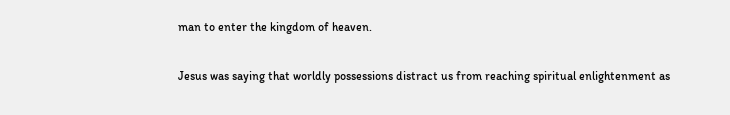man to enter the kingdom of heaven.

Jesus was saying that worldly possessions distract us from reaching spiritual enlightenment as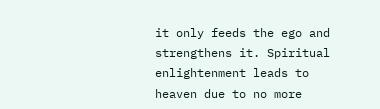it only feeds the ego and strengthens it. Spiritual enlightenment leads to heaven due to no more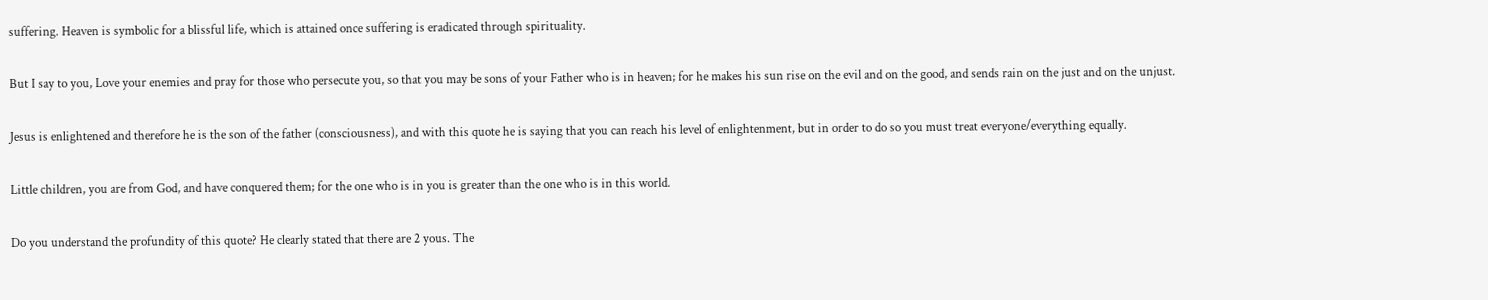suffering. Heaven is symbolic for a blissful life, which is attained once suffering is eradicated through spirituality.

But I say to you, Love your enemies and pray for those who persecute you, so that you may be sons of your Father who is in heaven; for he makes his sun rise on the evil and on the good, and sends rain on the just and on the unjust.

Jesus is enlightened and therefore he is the son of the father (consciousness), and with this quote he is saying that you can reach his level of enlightenment, but in order to do so you must treat everyone/everything equally.

Little children, you are from God, and have conquered them; for the one who is in you is greater than the one who is in this world.

Do you understand the profundity of this quote? He clearly stated that there are 2 yous. The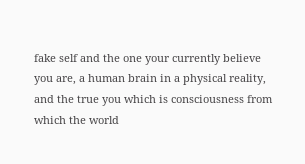fake self and the one your currently believe you are, a human brain in a physical reality, and the true you which is consciousness from which the world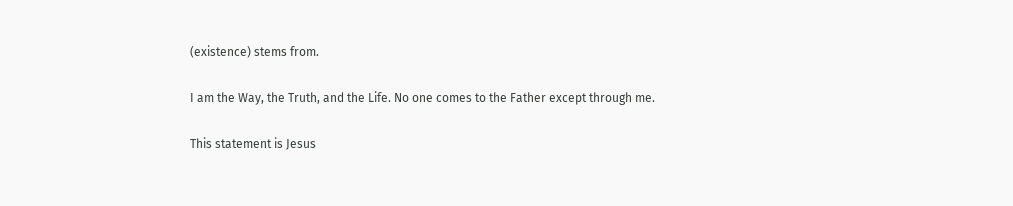(existence) stems from.

I am the Way, the Truth, and the Life. No one comes to the Father except through me.

This statement is Jesus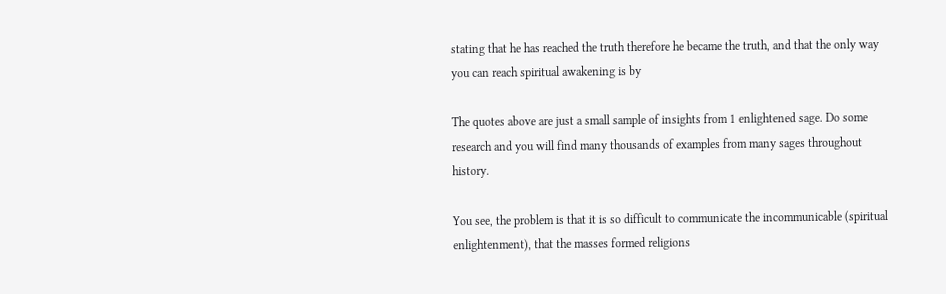stating that he has reached the truth therefore he became the truth, and that the only way you can reach spiritual awakening is by

The quotes above are just a small sample of insights from 1 enlightened sage. Do some research and you will find many thousands of examples from many sages throughout history.

You see, the problem is that it is so difficult to communicate the incommunicable (spiritual enlightenment), that the masses formed religions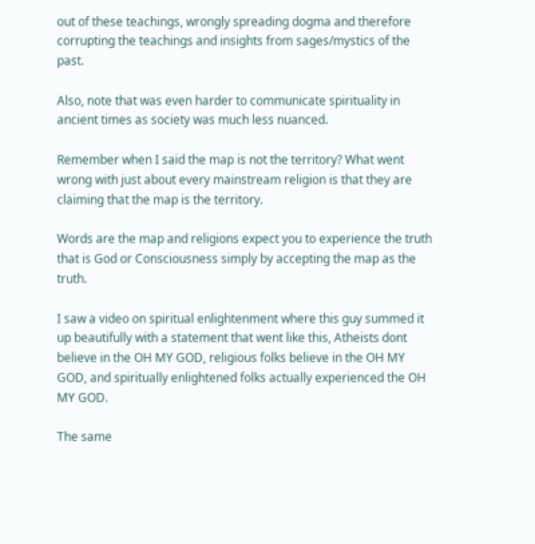out of these teachings, wrongly spreading dogma and therefore corrupting the teachings and insights from sages/mystics of the past.

Also, note that was even harder to communicate spirituality in ancient times as society was much less nuanced.

Remember when I said the map is not the territory? What went wrong with just about every mainstream religion is that they are claiming that the map is the territory.

Words are the map and religions expect you to experience the truth that is God or Consciousness simply by accepting the map as the truth.

I saw a video on spiritual enlightenment where this guy summed it up beautifully with a statement that went like this, Atheists dont believe in the OH MY GOD, religious folks believe in the OH MY GOD, and spiritually enlightened folks actually experienced the OH MY GOD.

The same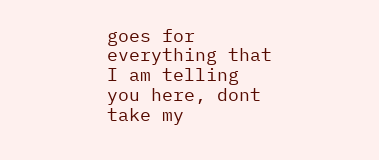goes for everything that I am telling you here, dont take my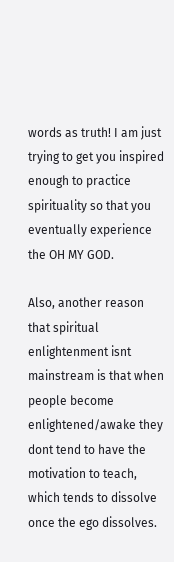words as truth! I am just trying to get you inspired enough to practice spirituality so that you eventually experience the OH MY GOD.

Also, another reason that spiritual enlightenment isnt mainstream is that when people become enlightened/awake they dont tend to have the motivation to teach, which tends to dissolve once the ego dissolves.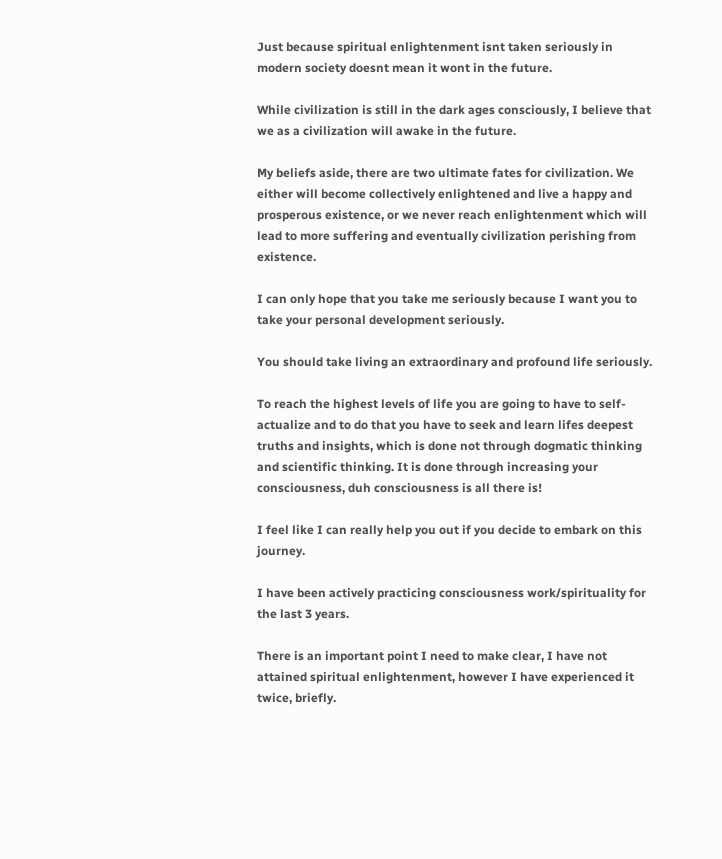Just because spiritual enlightenment isnt taken seriously in modern society doesnt mean it wont in the future.

While civilization is still in the dark ages consciously, I believe that we as a civilization will awake in the future.

My beliefs aside, there are two ultimate fates for civilization. We either will become collectively enlightened and live a happy and prosperous existence, or we never reach enlightenment which will lead to more suffering and eventually civilization perishing from existence.

I can only hope that you take me seriously because I want you to take your personal development seriously.

You should take living an extraordinary and profound life seriously.

To reach the highest levels of life you are going to have to self-actualize and to do that you have to seek and learn lifes deepest truths and insights, which is done not through dogmatic thinking and scientific thinking. It is done through increasing your consciousness, duh consciousness is all there is!

I feel like I can really help you out if you decide to embark on this journey.

I have been actively practicing consciousness work/spirituality for the last 3 years.

There is an important point I need to make clear, I have not attained spiritual enlightenment, however I have experienced it twice, briefly.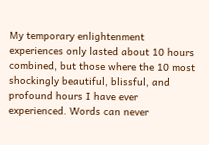My temporary enlightenment experiences only lasted about 10 hours combined, but those where the 10 most shockingly beautiful, blissful, and profound hours I have ever experienced. Words can never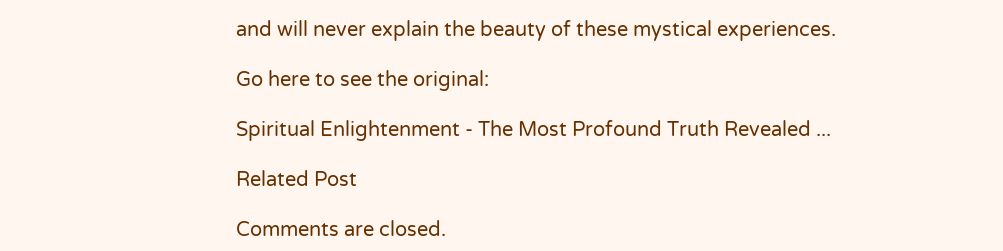and will never explain the beauty of these mystical experiences.

Go here to see the original:

Spiritual Enlightenment - The Most Profound Truth Revealed ...

Related Post

Comments are closed.